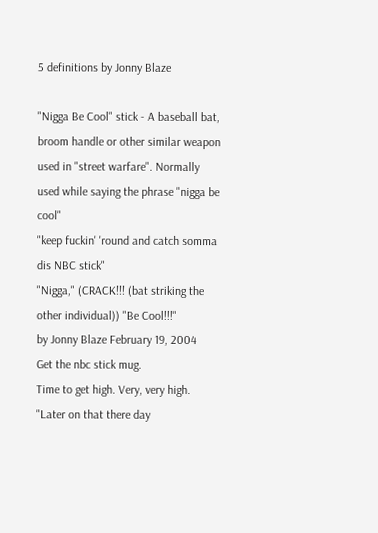5 definitions by Jonny Blaze

"Nigga Be Cool" stick - A baseball bat, broom handle or other similar weapon used in "street warfare". Normally used while saying the phrase "nigga be cool"
"keep fuckin' 'round and catch somma dis NBC stick"
"Nigga," (CRACK!!! (bat striking the other individual)) "Be Cool!!!"
by Jonny Blaze February 19, 2004
Get the nbc stick mug.
Time to get high. Very, very high.
"Later on that there day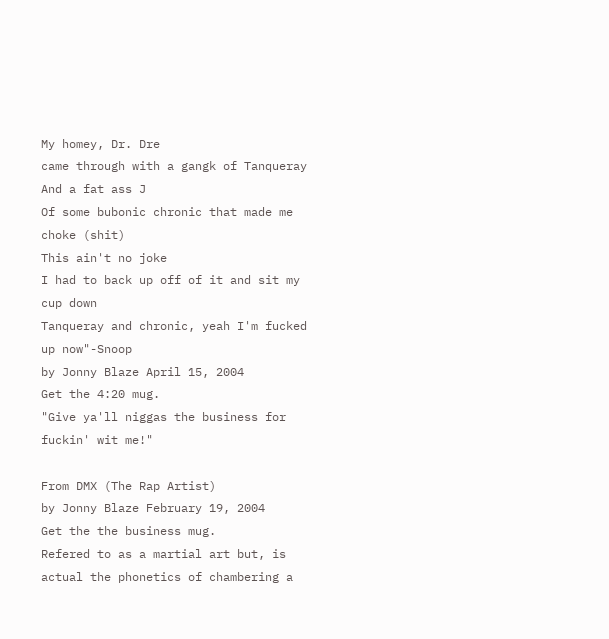My homey, Dr. Dre
came through with a gangk of Tanqueray
And a fat ass J
Of some bubonic chronic that made me choke (shit)
This ain't no joke
I had to back up off of it and sit my cup down
Tanqueray and chronic, yeah I'm fucked up now"-Snoop
by Jonny Blaze April 15, 2004
Get the 4:20 mug.
"Give ya'll niggas the business for fuckin' wit me!"

From DMX (The Rap Artist)
by Jonny Blaze February 19, 2004
Get the the business mug.
Refered to as a martial art but, is actual the phonetics of chambering a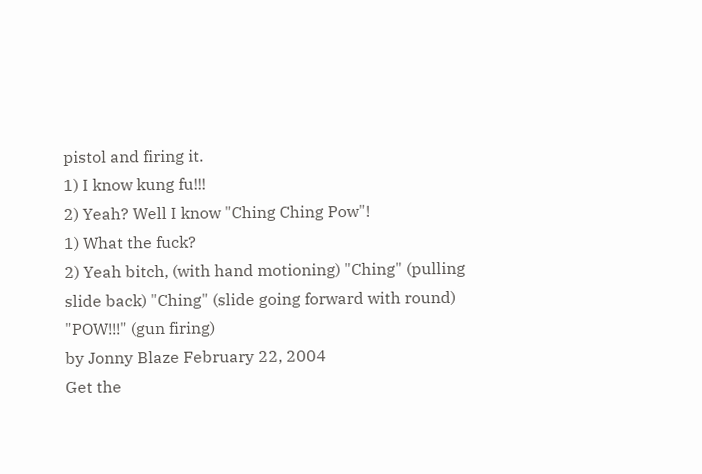pistol and firing it.
1) I know kung fu!!!
2) Yeah? Well I know "Ching Ching Pow"!
1) What the fuck?
2) Yeah bitch, (with hand motioning) "Ching" (pulling slide back) "Ching" (slide going forward with round) "POW!!!" (gun firing)
by Jonny Blaze February 22, 2004
Get the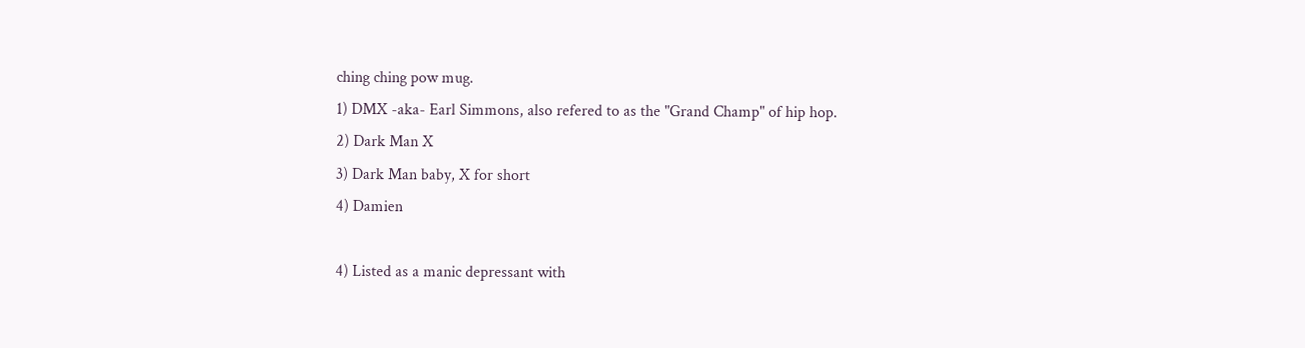ching ching pow mug.
1) DMX -aka- Earl Simmons, also refered to as the "Grand Champ" of hip hop.
2) Dark Man X
3) Dark Man baby, X for short
4) Damien

4) Listed as a manic depressant with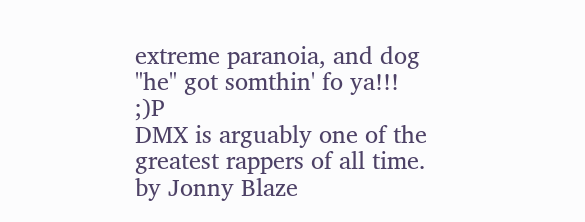extreme paranoia, and dog "he" got somthin' fo ya!!! ;)P
DMX is arguably one of the greatest rappers of all time.
by Jonny Blaze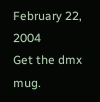February 22, 2004
Get the dmx mug.